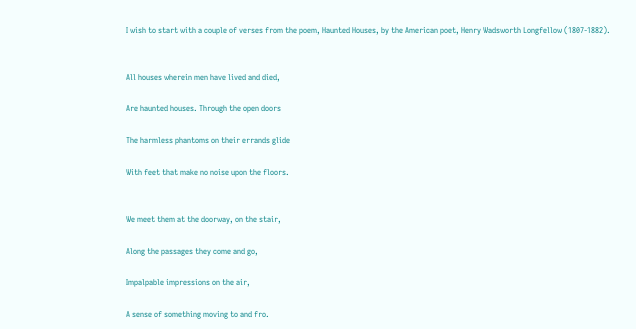I wish to start with a couple of verses from the poem, Haunted Houses, by the American poet, Henry Wadsworth Longfellow (1807-1882).


All houses wherein men have lived and died,

Are haunted houses. Through the open doors

The harmless phantoms on their errands glide

With feet that make no noise upon the floors.


We meet them at the doorway, on the stair,

Along the passages they come and go,

Impalpable impressions on the air,

A sense of something moving to and fro.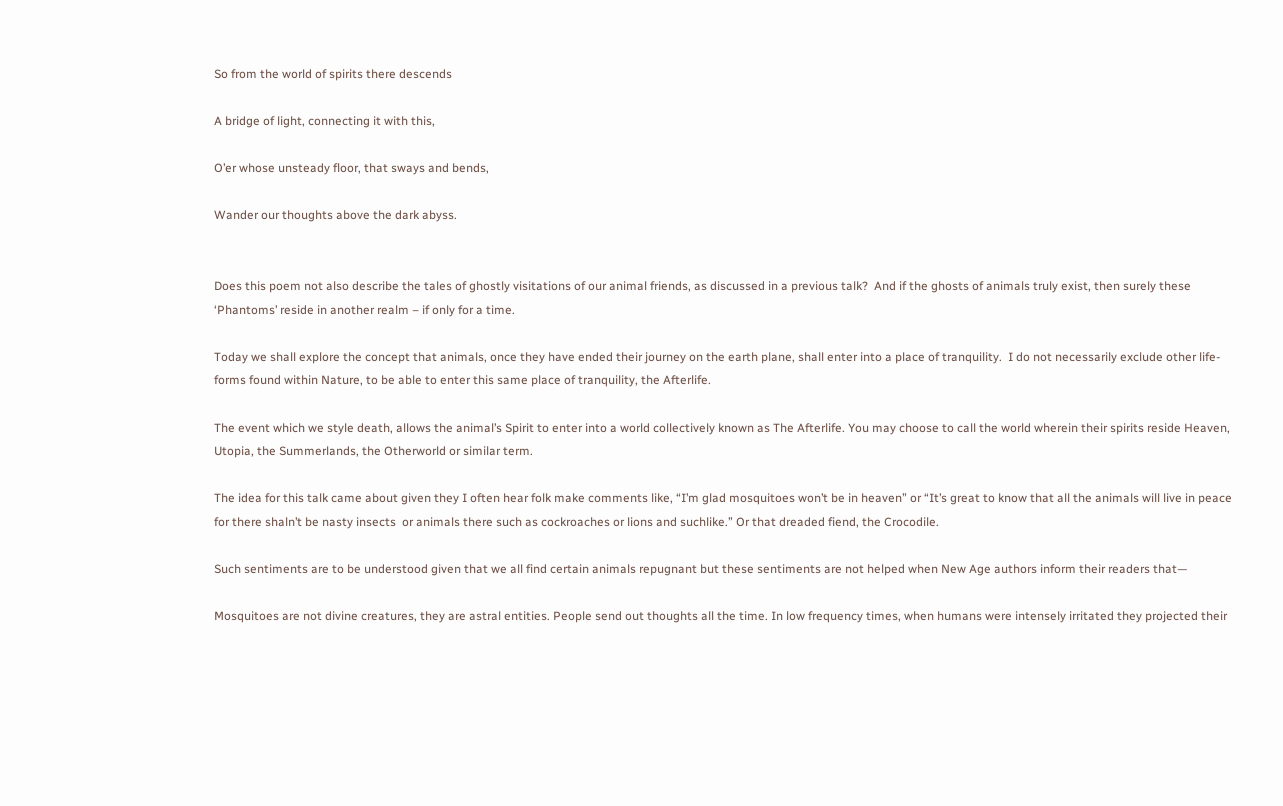So from the world of spirits there descends

A bridge of light, connecting it with this,

O’er whose unsteady floor, that sways and bends,

Wander our thoughts above the dark abyss.


Does this poem not also describe the tales of ghostly visitations of our animal friends, as discussed in a previous talk?  And if the ghosts of animals truly exist, then surely these ‘Phantoms’ reside in another realm – if only for a time.

Today we shall explore the concept that animals, once they have ended their journey on the earth plane, shall enter into a place of tranquility.  I do not necessarily exclude other life-forms found within Nature, to be able to enter this same place of tranquility, the Afterlife.

The event which we style death, allows the animal’s Spirit to enter into a world collectively known as The Afterlife. You may choose to call the world wherein their spirits reside Heaven, Utopia, the Summerlands, the Otherworld or similar term.

The idea for this talk came about given they I often hear folk make comments like, “I’m glad mosquitoes won’t be in heaven” or “It’s great to know that all the animals will live in peace for there shaln’t be nasty insects  or animals there such as cockroaches or lions and suchlike.” Or that dreaded fiend, the Crocodile.

Such sentiments are to be understood given that we all find certain animals repugnant but these sentiments are not helped when New Age authors inform their readers that—

Mosquitoes are not divine creatures, they are astral entities. People send out thoughts all the time. In low frequency times, when humans were intensely irritated they projected their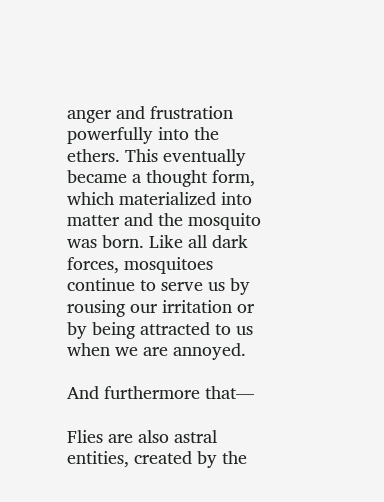anger and frustration powerfully into the ethers. This eventually became a thought form, which materialized into matter and the mosquito was born. Like all dark forces, mosquitoes continue to serve us by rousing our irritation or by being attracted to us when we are annoyed.

And furthermore that—

Flies are also astral entities, created by the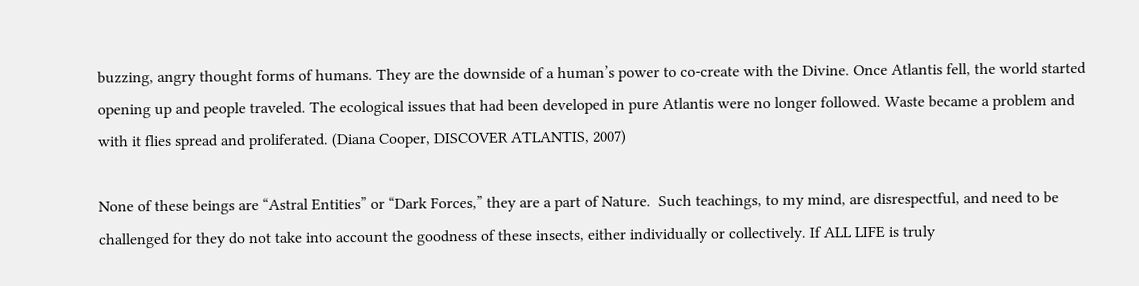buzzing, angry thought forms of humans. They are the downside of a human’s power to co-create with the Divine. Once Atlantis fell, the world started opening up and people traveled. The ecological issues that had been developed in pure Atlantis were no longer followed. Waste became a problem and with it flies spread and proliferated. (Diana Cooper, DISCOVER ATLANTIS, 2007)

None of these beings are “Astral Entities” or “Dark Forces,” they are a part of Nature.  Such teachings, to my mind, are disrespectful, and need to be challenged for they do not take into account the goodness of these insects, either individually or collectively. If ALL LIFE is truly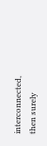interconnected, then surely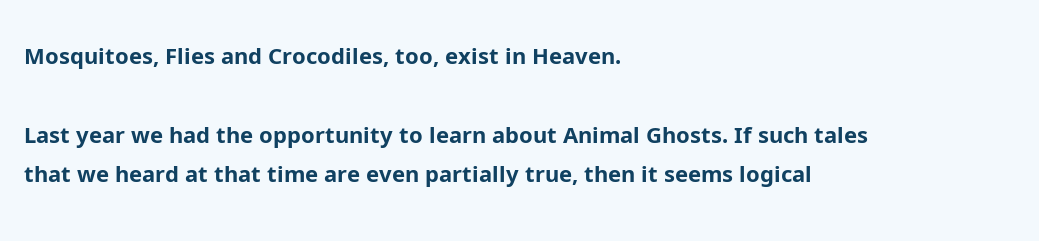Mosquitoes, Flies and Crocodiles, too, exist in Heaven.

Last year we had the opportunity to learn about Animal Ghosts. If such tales that we heard at that time are even partially true, then it seems logical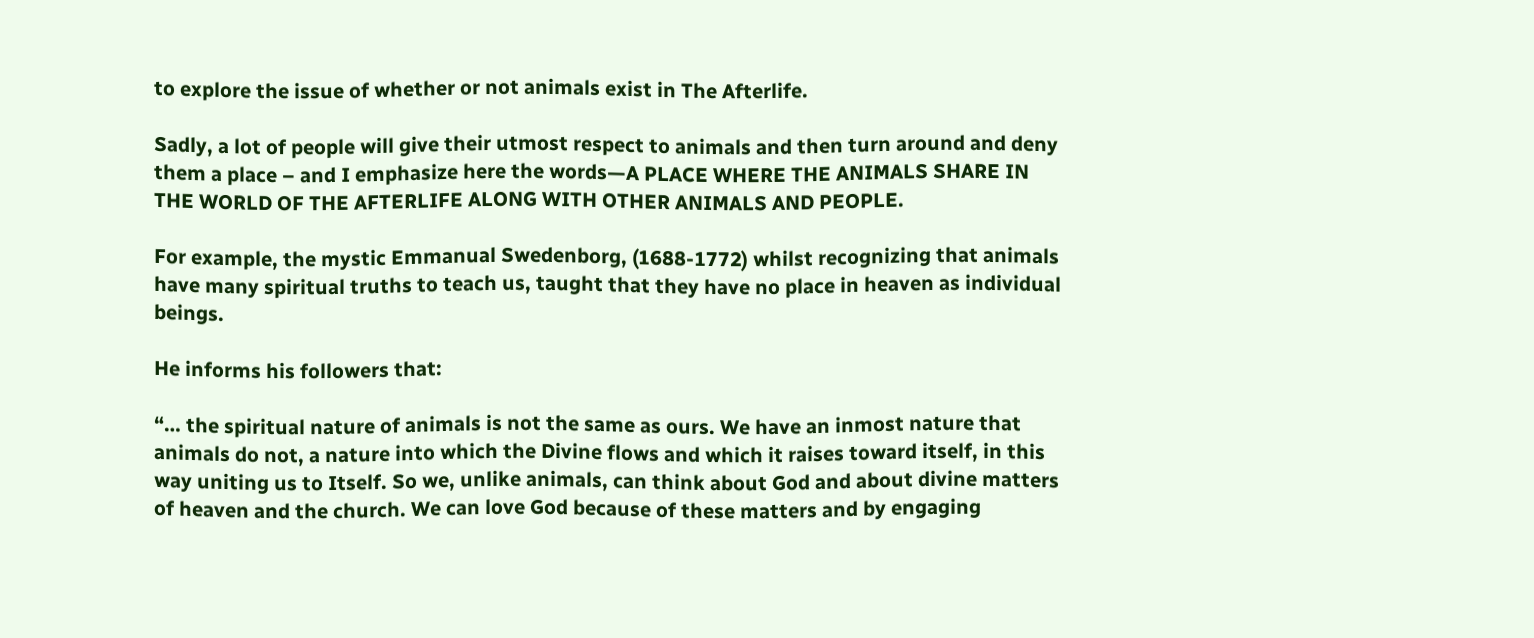to explore the issue of whether or not animals exist in The Afterlife.

Sadly, a lot of people will give their utmost respect to animals and then turn around and deny them a place – and I emphasize here the words—A PLACE WHERE THE ANIMALS SHARE IN THE WORLD OF THE AFTERLIFE ALONG WITH OTHER ANIMALS AND PEOPLE.

For example, the mystic Emmanual Swedenborg, (1688-1772) whilst recognizing that animals have many spiritual truths to teach us, taught that they have no place in heaven as individual beings.

He informs his followers that:

“… the spiritual nature of animals is not the same as ours. We have an inmost nature that animals do not, a nature into which the Divine flows and which it raises toward itself, in this way uniting us to Itself. So we, unlike animals, can think about God and about divine matters of heaven and the church. We can love God because of these matters and by engaging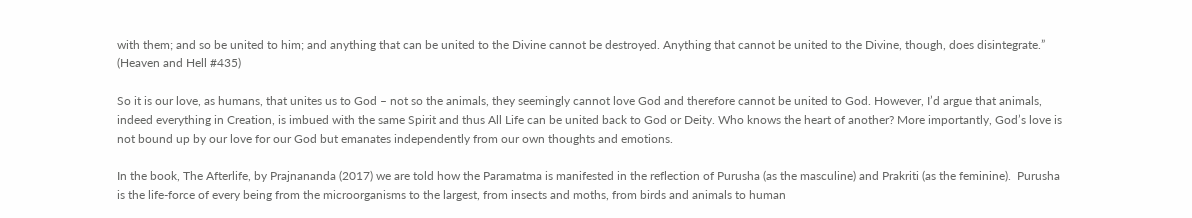with them; and so be united to him; and anything that can be united to the Divine cannot be destroyed. Anything that cannot be united to the Divine, though, does disintegrate.” (Heaven and Hell #435)

So it is our love, as humans, that unites us to God – not so the animals, they seemingly cannot love God and therefore cannot be united to God. However, I’d argue that animals, indeed everything in Creation, is imbued with the same Spirit and thus All Life can be united back to God or Deity. Who knows the heart of another? More importantly, God’s love is not bound up by our love for our God but emanates independently from our own thoughts and emotions.

In the book, The Afterlife, by Prajnananda (2017) we are told how the Paramatma is manifested in the reflection of Purusha (as the masculine) and Prakriti (as the feminine).  Purusha is the life-force of every being from the microorganisms to the largest, from insects and moths, from birds and animals to human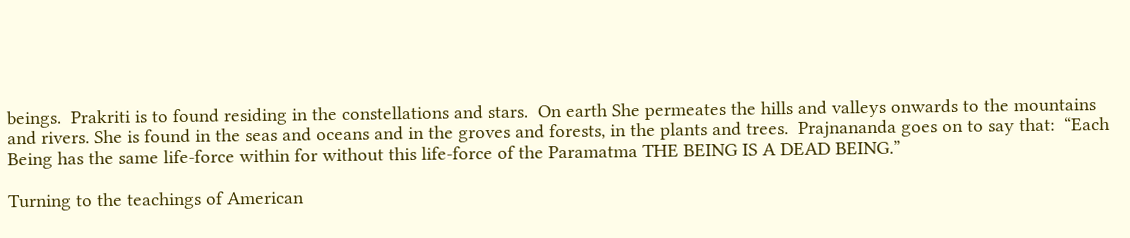beings.  Prakriti is to found residing in the constellations and stars.  On earth She permeates the hills and valleys onwards to the mountains and rivers. She is found in the seas and oceans and in the groves and forests, in the plants and trees.  Prajnananda goes on to say that:  “Each Being has the same life-force within for without this life-force of the Paramatma THE BEING IS A DEAD BEING.”

Turning to the teachings of American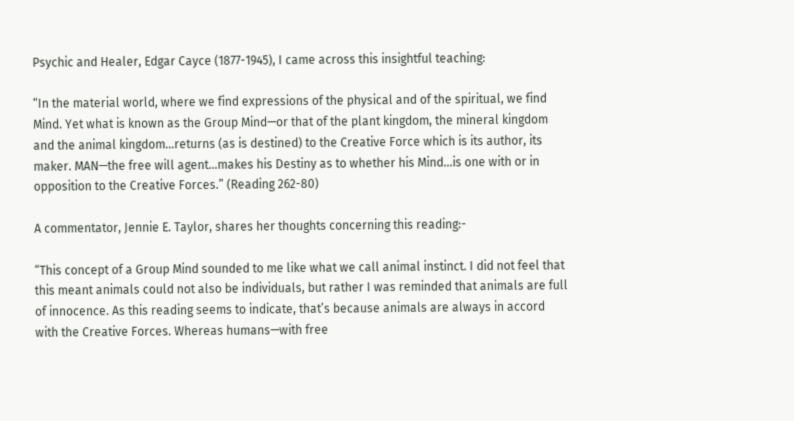Psychic and Healer, Edgar Cayce (1877-1945), I came across this insightful teaching:

“In the material world, where we find expressions of the physical and of the spiritual, we find Mind. Yet what is known as the Group Mind—or that of the plant kingdom, the mineral kingdom and the animal kingdom…returns (as is destined) to the Creative Force which is its author, its maker. MAN—the free will agent…makes his Destiny as to whether his Mind…is one with or in opposition to the Creative Forces.” (Reading 262-80)

A commentator, Jennie E. Taylor, shares her thoughts concerning this reading:-

“This concept of a Group Mind sounded to me like what we call animal instinct. I did not feel that this meant animals could not also be individuals, but rather I was reminded that animals are full of innocence. As this reading seems to indicate, that’s because animals are always in accord with the Creative Forces. Whereas humans—with free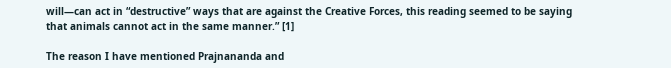will—can act in “destructive” ways that are against the Creative Forces, this reading seemed to be saying that animals cannot act in the same manner.” [1]

The reason I have mentioned Prajnananda and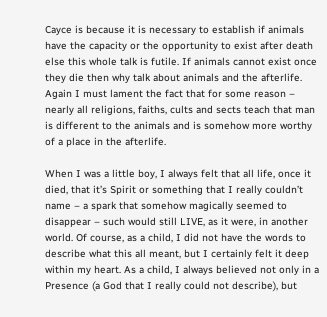Cayce is because it is necessary to establish if animals have the capacity or the opportunity to exist after death else this whole talk is futile. If animals cannot exist once they die then why talk about animals and the afterlife. Again I must lament the fact that for some reason – nearly all religions, faiths, cults and sects teach that man is different to the animals and is somehow more worthy of a place in the afterlife.

When I was a little boy, I always felt that all life, once it died, that it’s Spirit or something that I really couldn’t name – a spark that somehow magically seemed to disappear – such would still LIVE, as it were, in another world. Of course, as a child, I did not have the words to describe what this all meant, but I certainly felt it deep within my heart. As a child, I always believed not only in a Presence (a God that I really could not describe), but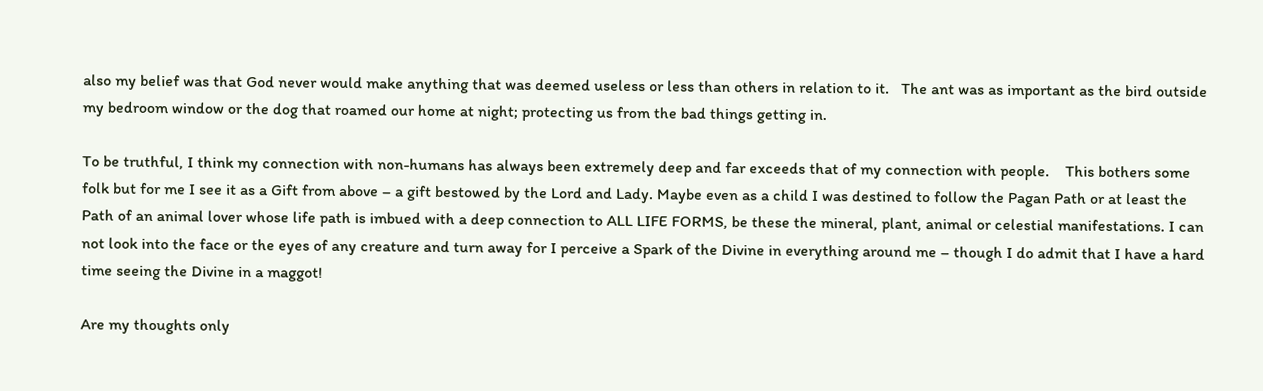also my belief was that God never would make anything that was deemed useless or less than others in relation to it.   The ant was as important as the bird outside my bedroom window or the dog that roamed our home at night; protecting us from the bad things getting in.

To be truthful, I think my connection with non-humans has always been extremely deep and far exceeds that of my connection with people.    This bothers some folk but for me I see it as a Gift from above – a gift bestowed by the Lord and Lady. Maybe even as a child I was destined to follow the Pagan Path or at least the Path of an animal lover whose life path is imbued with a deep connection to ALL LIFE FORMS, be these the mineral, plant, animal or celestial manifestations. I can not look into the face or the eyes of any creature and turn away for I perceive a Spark of the Divine in everything around me – though I do admit that I have a hard time seeing the Divine in a maggot!

Are my thoughts only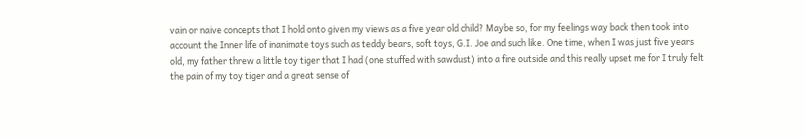vain or naive concepts that I hold onto given my views as a five year old child? Maybe so, for my feelings way back then took into account the Inner life of inanimate toys such as teddy bears, soft toys, G.I. Joe and such like. One time, when I was just five years old, my father threw a little toy tiger that I had (one stuffed with sawdust) into a fire outside and this really upset me for I truly felt the pain of my toy tiger and a great sense of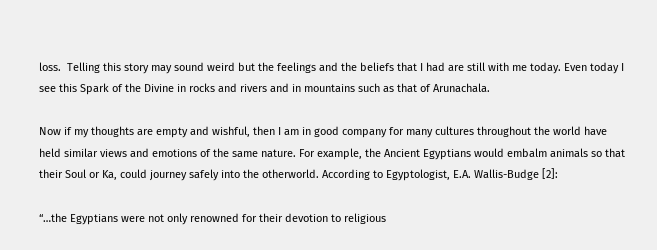loss.  Telling this story may sound weird but the feelings and the beliefs that I had are still with me today. Even today I see this Spark of the Divine in rocks and rivers and in mountains such as that of Arunachala.

Now if my thoughts are empty and wishful, then I am in good company for many cultures throughout the world have held similar views and emotions of the same nature. For example, the Ancient Egyptians would embalm animals so that their Soul or Ka, could journey safely into the otherworld. According to Egyptologist, E.A. Wallis-Budge [2]:

“…the Egyptians were not only renowned for their devotion to religious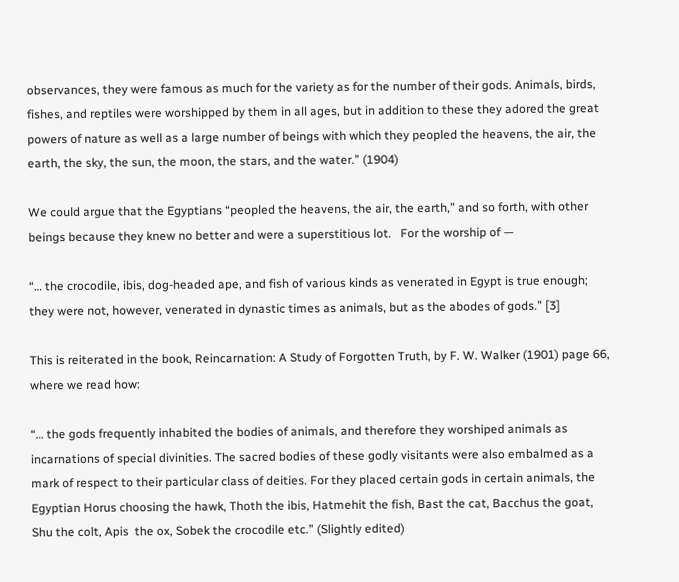observances, they were famous as much for the variety as for the number of their gods. Animals, birds, fishes, and reptiles were worshipped by them in all ages, but in addition to these they adored the great powers of nature as well as a large number of beings with which they peopled the heavens, the air, the earth, the sky, the sun, the moon, the stars, and the water.” (1904)

We could argue that the Egyptians “peopled the heavens, the air, the earth,” and so forth, with other beings because they knew no better and were a superstitious lot.   For the worship of —

“… the crocodile, ibis, dog-headed ape, and fish of various kinds as venerated in Egypt is true enough; they were not, however, venerated in dynastic times as animals, but as the abodes of gods.” [3]

This is reiterated in the book, Reincarnation: A Study of Forgotten Truth, by F. W. Walker (1901) page 66, where we read how:

“… the gods frequently inhabited the bodies of animals, and therefore they worshiped animals as incarnations of special divinities. The sacred bodies of these godly visitants were also embalmed as a mark of respect to their particular class of deities. For they placed certain gods in certain animals, the Egyptian Horus choosing the hawk, Thoth the ibis, Hatmehit the fish, Bast the cat, Bacchus the goat, Shu the colt, Apis  the ox, Sobek the crocodile etc.” (Slightly edited)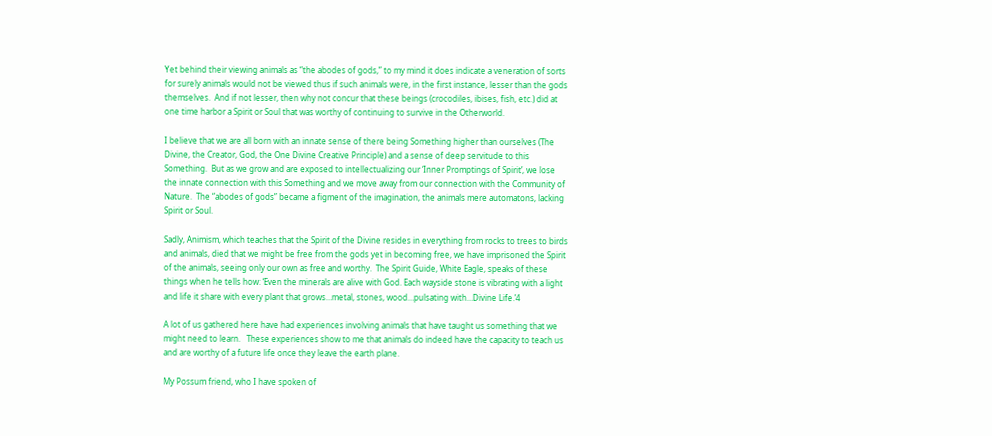Yet behind their viewing animals as “the abodes of gods,” to my mind it does indicate a veneration of sorts for surely animals would not be viewed thus if such animals were, in the first instance, lesser than the gods themselves.  And if not lesser, then why not concur that these beings (crocodiles, ibises, fish, etc.) did at one time harbor a Spirit or Soul that was worthy of continuing to survive in the Otherworld.

I believe that we are all born with an innate sense of there being Something higher than ourselves (The Divine, the Creator, God, the One Divine Creative Principle) and a sense of deep servitude to this Something.  But as we grow and are exposed to intellectualizing our ‘Inner Promptings of Spirit’, we lose the innate connection with this Something and we move away from our connection with the Community of Nature.  The “abodes of gods” became a figment of the imagination, the animals mere automatons, lacking Spirit or Soul.

Sadly, Animism, which teaches that the Spirit of the Divine resides in everything from rocks to trees to birds and animals, died that we might be free from the gods yet in becoming free, we have imprisoned the Spirit of the animals, seeing only our own as free and worthy.  The Spirit Guide, White Eagle, speaks of these things when he tells how: ‘Even the minerals are alive with God. Each wayside stone is vibrating with a light and life it share with every plant that grows…metal, stones, wood…pulsating with…Divine Life.’4

A lot of us gathered here have had experiences involving animals that have taught us something that we might need to learn.   These experiences show to me that animals do indeed have the capacity to teach us and are worthy of a future life once they leave the earth plane.

My Possum friend, who I have spoken of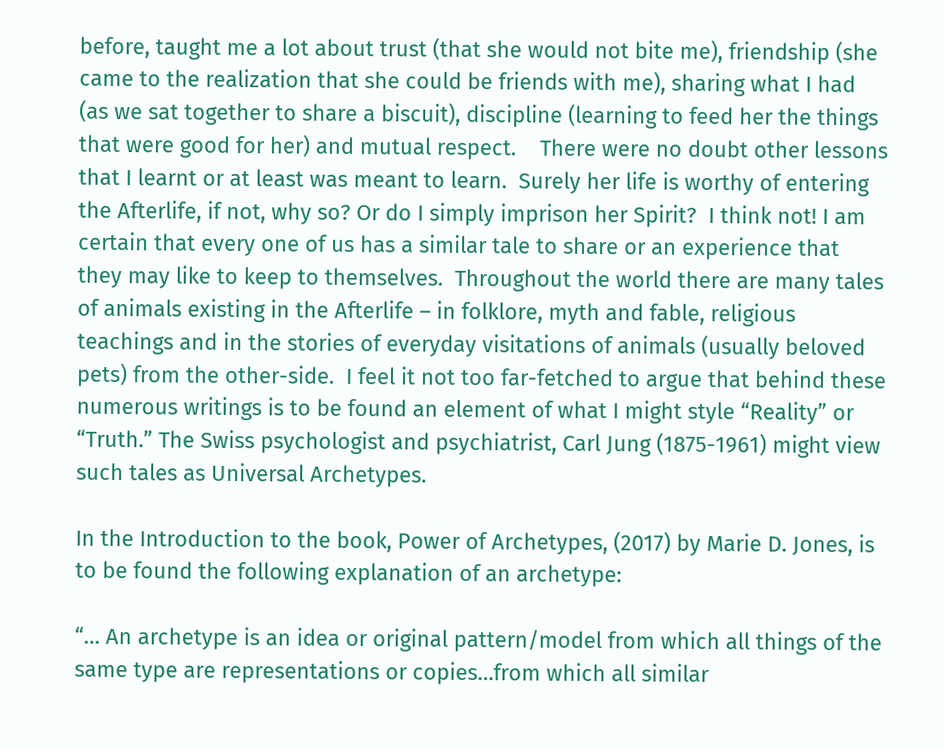before, taught me a lot about trust (that she would not bite me), friendship (she came to the realization that she could be friends with me), sharing what I had (as we sat together to share a biscuit), discipline (learning to feed her the things that were good for her) and mutual respect.    There were no doubt other lessons that I learnt or at least was meant to learn.  Surely her life is worthy of entering the Afterlife, if not, why so? Or do I simply imprison her Spirit?  I think not! I am certain that every one of us has a similar tale to share or an experience that they may like to keep to themselves.  Throughout the world there are many tales of animals existing in the Afterlife – in folklore, myth and fable, religious teachings and in the stories of everyday visitations of animals (usually beloved pets) from the other-side.  I feel it not too far-fetched to argue that behind these numerous writings is to be found an element of what I might style “Reality” or “Truth.” The Swiss psychologist and psychiatrist, Carl Jung (1875-1961) might view such tales as Universal Archetypes.

In the Introduction to the book, Power of Archetypes, (2017) by Marie D. Jones, is to be found the following explanation of an archetype:

“… An archetype is an idea or original pattern/model from which all things of the same type are representations or copies…from which all similar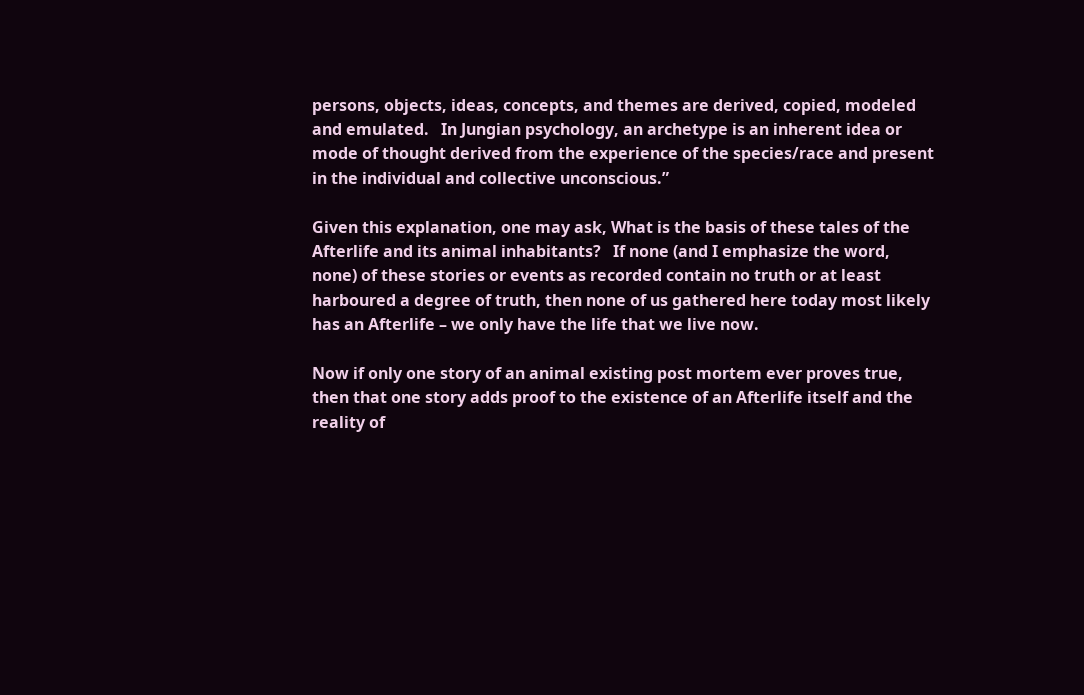persons, objects, ideas, concepts, and themes are derived, copied, modeled and emulated.   In Jungian psychology, an archetype is an inherent idea or mode of thought derived from the experience of the species/race and present in the individual and collective unconscious.”

Given this explanation, one may ask, What is the basis of these tales of the Afterlife and its animal inhabitants?   If none (and I emphasize the word, none) of these stories or events as recorded contain no truth or at least harboured a degree of truth, then none of us gathered here today most likely has an Afterlife – we only have the life that we live now.

Now if only one story of an animal existing post mortem ever proves true, then that one story adds proof to the existence of an Afterlife itself and the reality of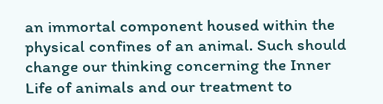an immortal component housed within the physical confines of an animal. Such should change our thinking concerning the Inner Life of animals and our treatment to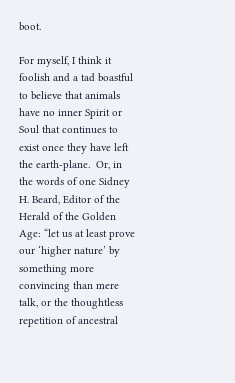boot.

For myself, I think it foolish and a tad boastful to believe that animals have no inner Spirit or Soul that continues to exist once they have left the earth-plane.  Or, in the words of one Sidney H. Beard, Editor of the Herald of the Golden Age: “let us at least prove our ‘higher nature’ by something more convincing than mere talk, or the thoughtless repetition of ancestral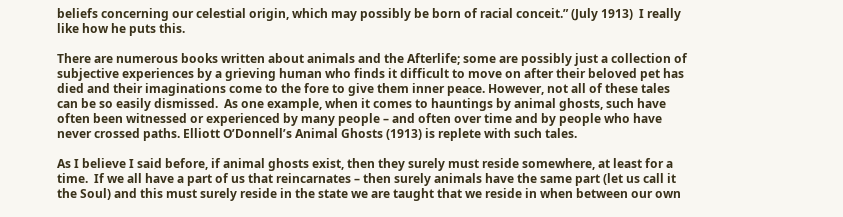beliefs concerning our celestial origin, which may possibly be born of racial conceit.” (July 1913)  I really like how he puts this.

There are numerous books written about animals and the Afterlife; some are possibly just a collection of subjective experiences by a grieving human who finds it difficult to move on after their beloved pet has died and their imaginations come to the fore to give them inner peace. However, not all of these tales can be so easily dismissed.  As one example, when it comes to hauntings by animal ghosts, such have often been witnessed or experienced by many people – and often over time and by people who have never crossed paths. Elliott O’Donnell’s Animal Ghosts (1913) is replete with such tales.

As I believe I said before, if animal ghosts exist, then they surely must reside somewhere, at least for a time.  If we all have a part of us that reincarnates – then surely animals have the same part (let us call it the Soul) and this must surely reside in the state we are taught that we reside in when between our own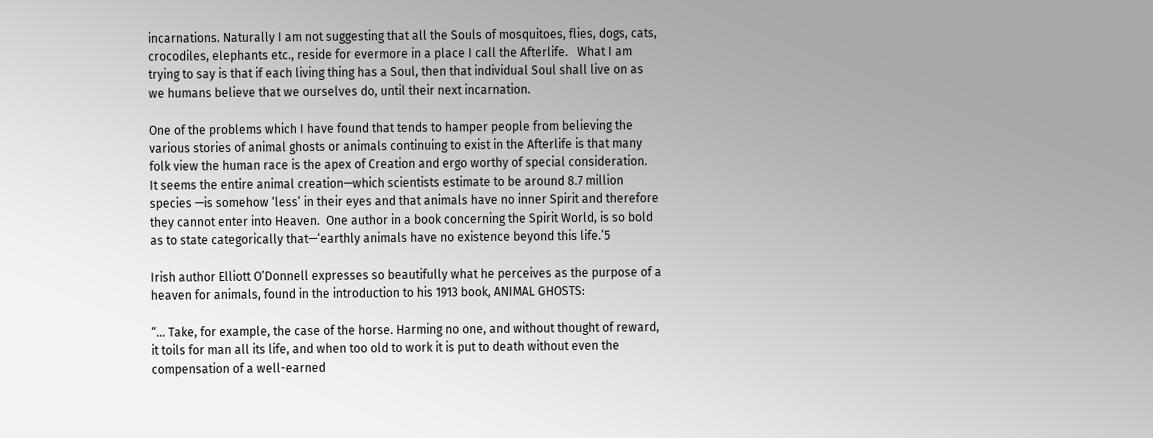incarnations. Naturally I am not suggesting that all the Souls of mosquitoes, flies, dogs, cats, crocodiles, elephants etc., reside for evermore in a place I call the Afterlife.   What I am trying to say is that if each living thing has a Soul, then that individual Soul shall live on as we humans believe that we ourselves do, until their next incarnation.

One of the problems which I have found that tends to hamper people from believing the various stories of animal ghosts or animals continuing to exist in the Afterlife is that many folk view the human race is the apex of Creation and ergo worthy of special consideration.   It seems the entire animal creation—which scientists estimate to be around 8.7 million species —is somehow ‘less’ in their eyes and that animals have no inner Spirit and therefore they cannot enter into Heaven.  One author in a book concerning the Spirit World, is so bold as to state categorically that—‘earthly animals have no existence beyond this life.’5

Irish author Elliott O’Donnell expresses so beautifully what he perceives as the purpose of a heaven for animals, found in the introduction to his 1913 book, ANIMAL GHOSTS:

“… Take, for example, the case of the horse. Harming no one, and without thought of reward, it toils for man all its life, and when too old to work it is put to death without even the compensation of a well-earned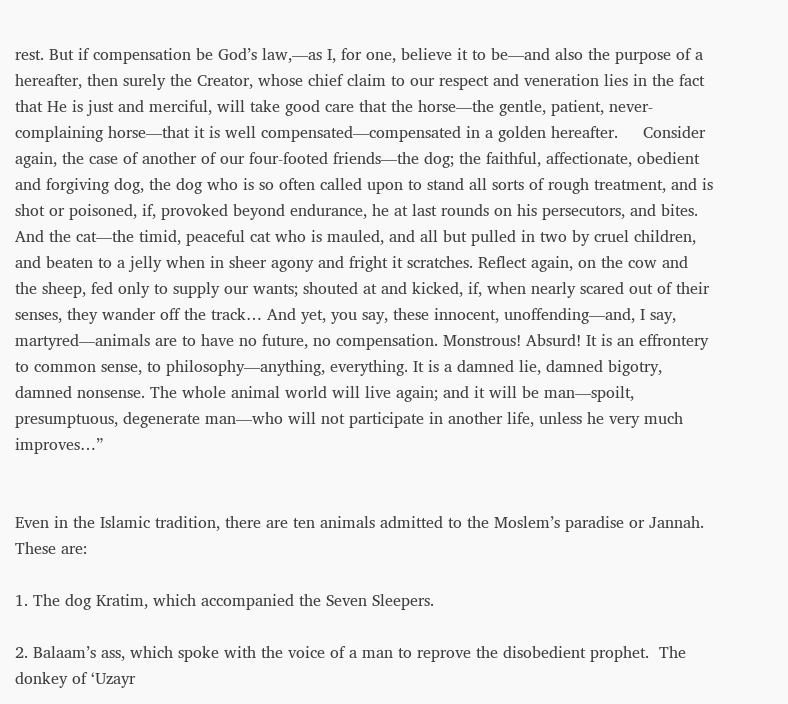rest. But if compensation be God’s law,—as I, for one, believe it to be—and also the purpose of a hereafter, then surely the Creator, whose chief claim to our respect and veneration lies in the fact that He is just and merciful, will take good care that the horse—the gentle, patient, never-complaining horse—that it is well compensated—compensated in a golden hereafter.     Consider again, the case of another of our four-footed friends—the dog; the faithful, affectionate, obedient and forgiving dog, the dog who is so often called upon to stand all sorts of rough treatment, and is shot or poisoned, if, provoked beyond endurance, he at last rounds on his persecutors, and bites. And the cat—the timid, peaceful cat who is mauled, and all but pulled in two by cruel children, and beaten to a jelly when in sheer agony and fright it scratches. Reflect again, on the cow and the sheep, fed only to supply our wants; shouted at and kicked, if, when nearly scared out of their senses, they wander off the track… And yet, you say, these innocent, unoffending—and, I say, martyred—animals are to have no future, no compensation. Monstrous! Absurd! It is an effrontery to common sense, to philosophy—anything, everything. It is a damned lie, damned bigotry, damned nonsense. The whole animal world will live again; and it will be man—spoilt, presumptuous, degenerate man—who will not participate in another life, unless he very much improves…”


Even in the Islamic tradition, there are ten animals admitted to the Moslem’s paradise or Jannah. These are:

1. The dog Kratim, which accompanied the Seven Sleepers.

2. Balaam’s ass, which spoke with the voice of a man to reprove the disobedient prophet.  The donkey of ‘Uzayr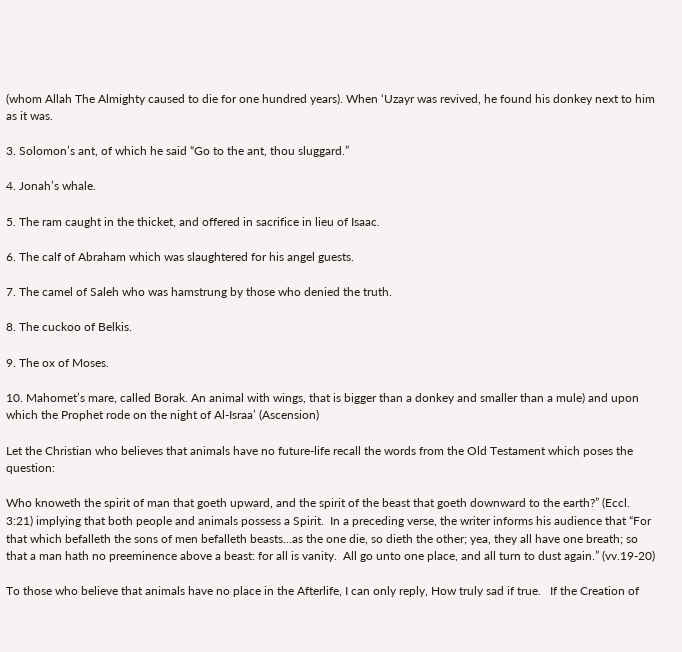(whom Allah The Almighty caused to die for one hundred years). When ‘Uzayr was revived, he found his donkey next to him as it was.

3. Solomon’s ant, of which he said “Go to the ant, thou sluggard.”

4. Jonah’s whale.

5. The ram caught in the thicket, and offered in sacrifice in lieu of Isaac.

6. The calf of Abraham which was slaughtered for his angel guests.

7. The camel of Saleh who was hamstrung by those who denied the truth.

8. The cuckoo of Belkis.

9. The ox of Moses.

10. Mahomet’s mare, called Borak. An animal with wings, that is bigger than a donkey and smaller than a mule) and upon which the Prophet rode on the night of Al-Israa’ (Ascension)

Let the Christian who believes that animals have no future-life recall the words from the Old Testament which poses the question:

Who knoweth the spirit of man that goeth upward, and the spirit of the beast that goeth downward to the earth?” (Eccl. 3:21) implying that both people and animals possess a Spirit.  In a preceding verse, the writer informs his audience that “For that which befalleth the sons of men befalleth beasts…as the one die, so dieth the other; yea, they all have one breath; so that a man hath no preeminence above a beast: for all is vanity.  All go unto one place, and all turn to dust again.” (vv.19-20)

To those who believe that animals have no place in the Afterlife, I can only reply, How truly sad if true.   If the Creation of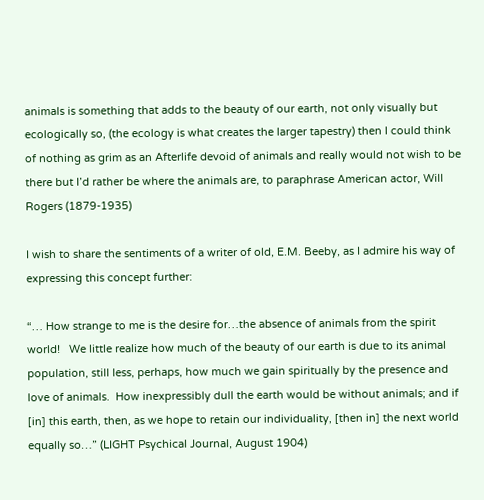animals is something that adds to the beauty of our earth, not only visually but ecologically so, (the ecology is what creates the larger tapestry) then I could think of nothing as grim as an Afterlife devoid of animals and really would not wish to be there but I’d rather be where the animals are, to paraphrase American actor, Will Rogers (1879-1935)

I wish to share the sentiments of a writer of old, E.M. Beeby, as I admire his way of expressing this concept further:

“… How strange to me is the desire for…the absence of animals from the spirit world!   We little realize how much of the beauty of our earth is due to its animal population, still less, perhaps, how much we gain spiritually by the presence and love of animals.  How inexpressibly dull the earth would be without animals; and if [in] this earth, then, as we hope to retain our individuality, [then in] the next world equally so…” (LIGHT Psychical Journal, August 1904)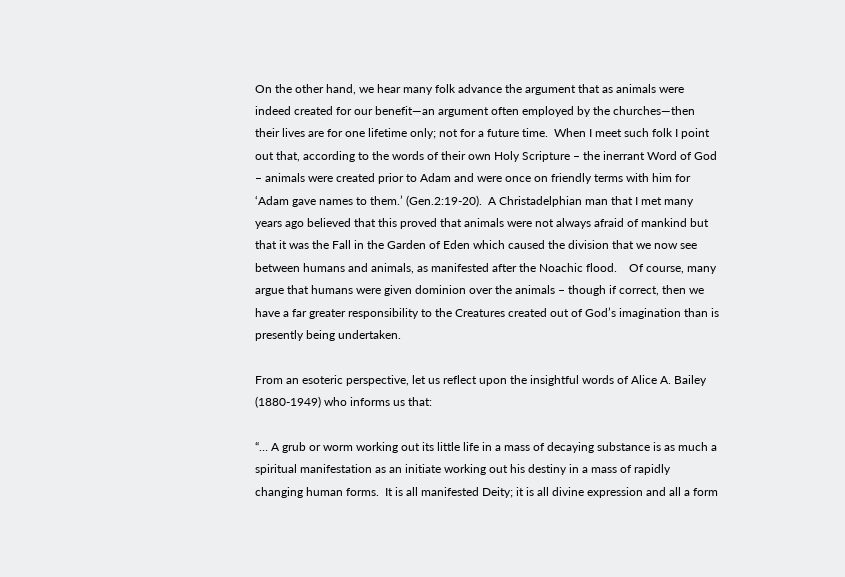On the other hand, we hear many folk advance the argument that as animals were indeed created for our benefit—an argument often employed by the churches—then their lives are for one lifetime only; not for a future time.  When I meet such folk I point out that, according to the words of their own Holy Scripture – the inerrant Word of God – animals were created prior to Adam and were once on friendly terms with him for ‘Adam gave names to them.’ (Gen.2:19-20).  A Christadelphian man that I met many years ago believed that this proved that animals were not always afraid of mankind but that it was the Fall in the Garden of Eden which caused the division that we now see between humans and animals, as manifested after the Noachic flood.    Of course, many argue that humans were given dominion over the animals – though if correct, then we have a far greater responsibility to the Creatures created out of God’s imagination than is presently being undertaken.

From an esoteric perspective, let us reflect upon the insightful words of Alice A. Bailey (1880-1949) who informs us that:

“… A grub or worm working out its little life in a mass of decaying substance is as much a spiritual manifestation as an initiate working out his destiny in a mass of rapidly changing human forms.  It is all manifested Deity; it is all divine expression and all a form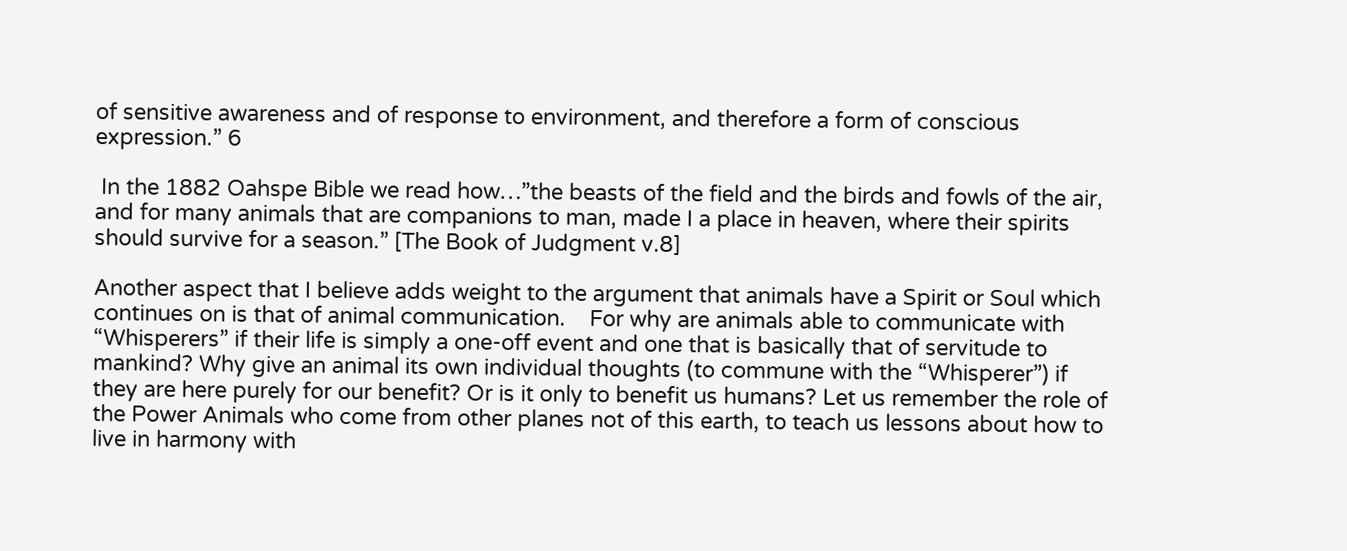of sensitive awareness and of response to environment, and therefore a form of conscious expression.” 6

 In the 1882 Oahspe Bible we read how…”the beasts of the field and the birds and fowls of the air, and for many animals that are companions to man, made I a place in heaven, where their spirits should survive for a season.” [The Book of Judgment v.8]

Another aspect that I believe adds weight to the argument that animals have a Spirit or Soul which continues on is that of animal communication.    For why are animals able to communicate with “Whisperers” if their life is simply a one-off event and one that is basically that of servitude to mankind? Why give an animal its own individual thoughts (to commune with the “Whisperer”) if they are here purely for our benefit? Or is it only to benefit us humans? Let us remember the role of the Power Animals who come from other planes not of this earth, to teach us lessons about how to live in harmony with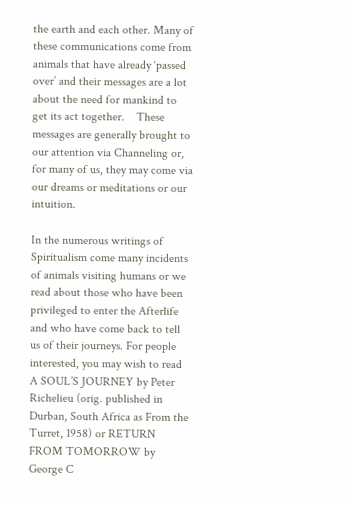the earth and each other. Many of these communications come from animals that have already ‘passed over’ and their messages are a lot about the need for mankind to get its act together.    These messages are generally brought to our attention via Channeling or, for many of us, they may come via our dreams or meditations or our intuition.

In the numerous writings of Spiritualism come many incidents of animals visiting humans or we read about those who have been privileged to enter the Afterlife and who have come back to tell us of their journeys. For people  interested, you may wish to read A SOUL’S JOURNEY by Peter Richelieu (orig. published in Durban, South Africa as From the Turret, 1958) or RETURN FROM TOMORROW by George C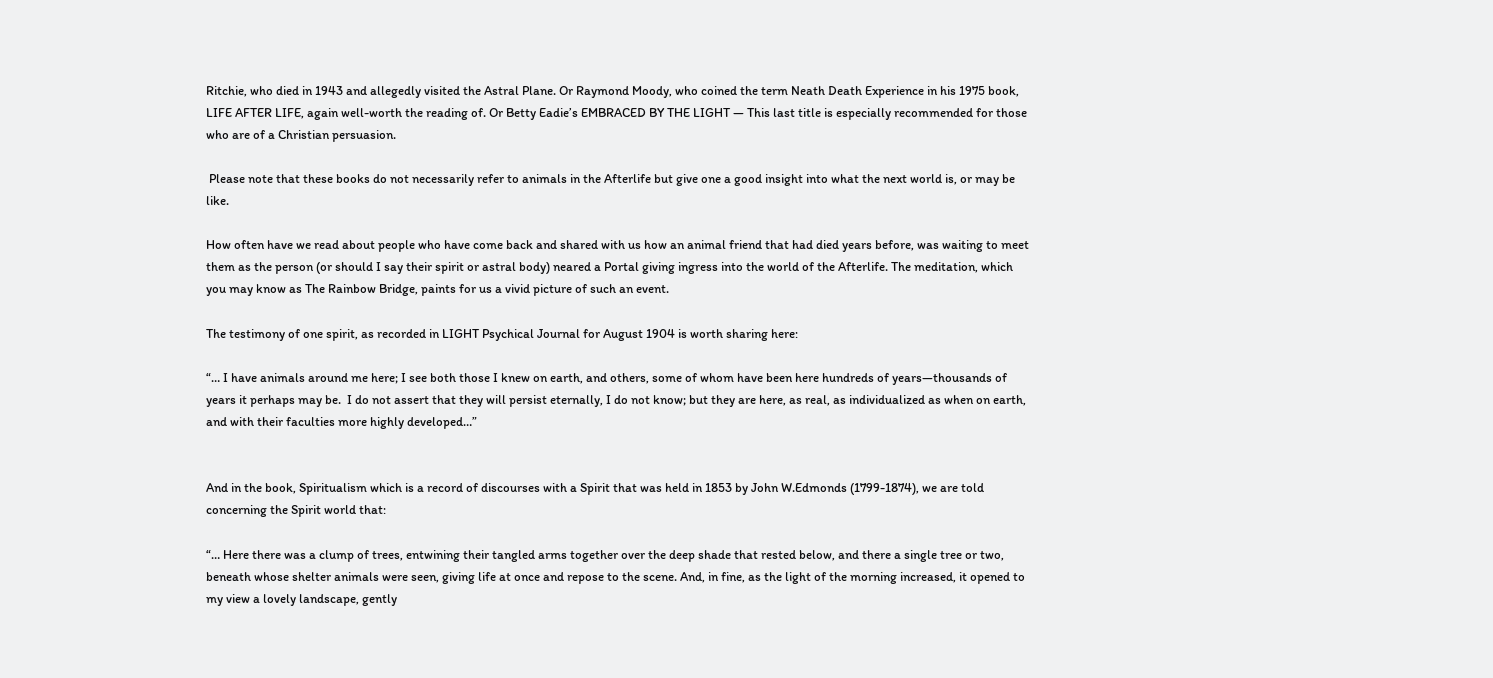Ritchie, who died in 1943 and allegedly visited the Astral Plane. Or Raymond Moody, who coined the term Neath Death Experience in his 1975 book, LIFE AFTER LIFE, again well-worth the reading of. Or Betty Eadie’s EMBRACED BY THE LIGHT — This last title is especially recommended for those who are of a Christian persuasion.

 Please note that these books do not necessarily refer to animals in the Afterlife but give one a good insight into what the next world is, or may be like.

How often have we read about people who have come back and shared with us how an animal friend that had died years before, was waiting to meet them as the person (or should I say their spirit or astral body) neared a Portal giving ingress into the world of the Afterlife. The meditation, which you may know as The Rainbow Bridge, paints for us a vivid picture of such an event.

The testimony of one spirit, as recorded in LIGHT Psychical Journal for August 1904 is worth sharing here:

“… I have animals around me here; I see both those I knew on earth, and others, some of whom have been here hundreds of years—thousands of years it perhaps may be.  I do not assert that they will persist eternally, I do not know; but they are here, as real, as individualized as when on earth, and with their faculties more highly developed…”


And in the book, Spiritualism which is a record of discourses with a Spirit that was held in 1853 by John W.Edmonds (1799-1874), we are told concerning the Spirit world that:

“… Here there was a clump of trees, entwining their tangled arms together over the deep shade that rested below, and there a single tree or two, beneath whose shelter animals were seen, giving life at once and repose to the scene. And, in fine, as the light of the morning increased, it opened to my view a lovely landscape, gently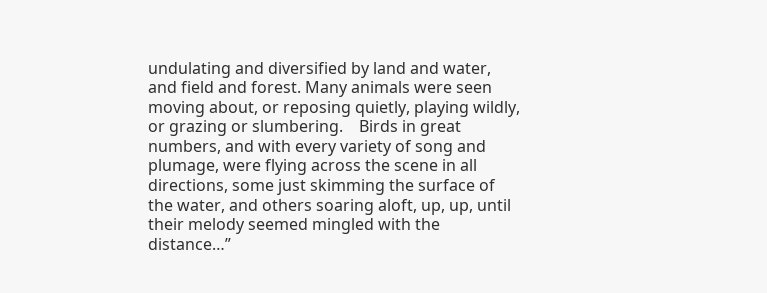undulating and diversified by land and water, and field and forest. Many animals were seen moving about, or reposing quietly, playing wildly, or grazing or slumbering.    Birds in great numbers, and with every variety of song and plumage, were flying across the scene in all directions, some just skimming the surface of the water, and others soaring aloft, up, up, until their melody seemed mingled with the distance…”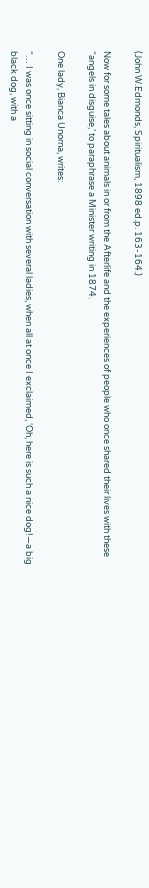(John W.Edmonds, Spiritualism, 1898 ed.p. 163-164.)

Now for some tales about animals in or from the Afterlife and the experiences of people who once shared their lives with these “angels in disguise,’ to paraphrase a Minister writing in 1874.

One lady, Bianca Unorna, writes:

“… I was once sitting in social conversation with several ladies, when all at once I exclaimed, ‘Oh, here is such a nice dog!—a big black dog, with a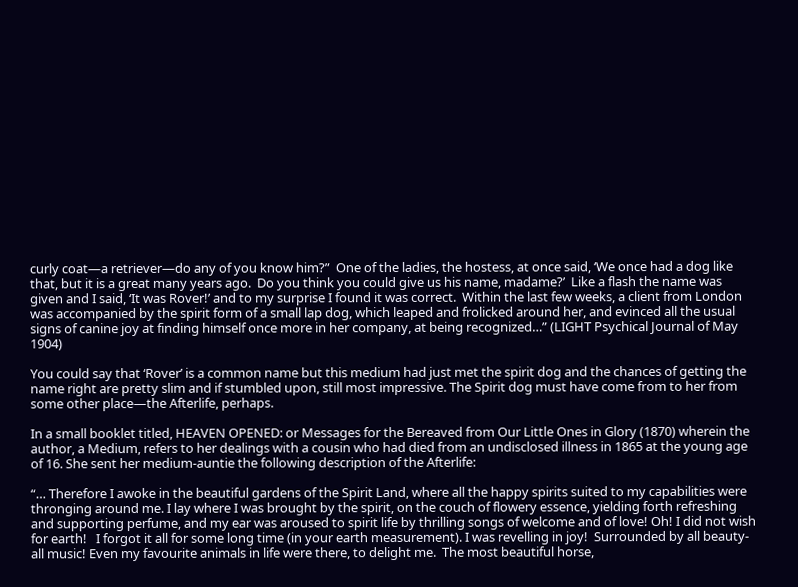curly coat—a retriever—do any of you know him?”  One of the ladies, the hostess, at once said, ‘We once had a dog like that, but it is a great many years ago.  Do you think you could give us his name, madame?’  Like a flash the name was given and I said, ‘It was Rover!’ and to my surprise I found it was correct.  Within the last few weeks, a client from London was accompanied by the spirit form of a small lap dog, which leaped and frolicked around her, and evinced all the usual signs of canine joy at finding himself once more in her company, at being recognized…” (LIGHT Psychical Journal of May 1904)

You could say that ‘Rover’ is a common name but this medium had just met the spirit dog and the chances of getting the name right are pretty slim and if stumbled upon, still most impressive. The Spirit dog must have come from to her from some other place—the Afterlife, perhaps.

In a small booklet titled, HEAVEN OPENED: or Messages for the Bereaved from Our Little Ones in Glory (1870) wherein the author, a Medium, refers to her dealings with a cousin who had died from an undisclosed illness in 1865 at the young age of 16. She sent her medium-auntie the following description of the Afterlife:

“… Therefore I awoke in the beautiful gardens of the Spirit Land, where all the happy spirits suited to my capabilities were thronging around me. I lay where I was brought by the spirit, on the couch of flowery essence, yielding forth refreshing and supporting perfume, and my ear was aroused to spirit life by thrilling songs of welcome and of love! Oh! I did not wish for earth!   I forgot it all for some long time (in your earth measurement). I was revelling in joy!  Surrounded by all beauty-all music! Even my favourite animals in life were there, to delight me.  The most beautiful horse,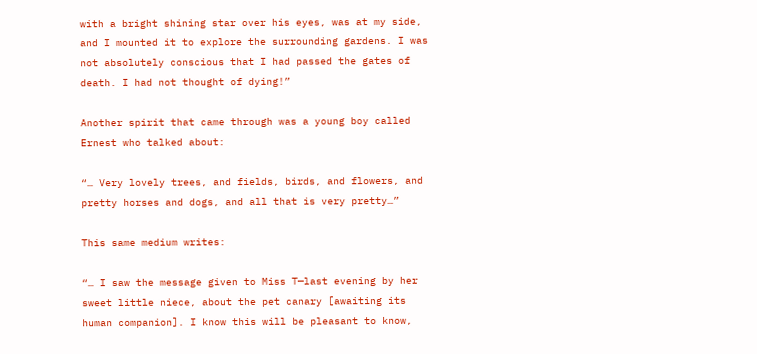with a bright shining star over his eyes, was at my side, and I mounted it to explore the surrounding gardens. I was not absolutely conscious that I had passed the gates of death. I had not thought of dying!”

Another spirit that came through was a young boy called Ernest who talked about:

“… Very lovely trees, and fields, birds, and flowers, and pretty horses and dogs, and all that is very pretty…”

This same medium writes:

“… I saw the message given to Miss T—last evening by her sweet little niece, about the pet canary [awaiting its human companion]. I know this will be pleasant to know,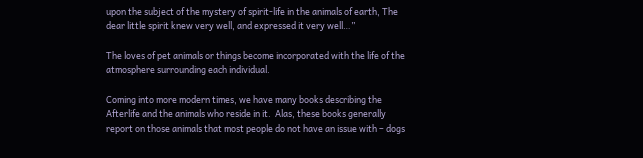upon the subject of the mystery of spirit-life in the animals of earth, The dear little spirit knew very well, and expressed it very well…”

The loves of pet animals or things become incorporated with the life of the atmosphere surrounding each individual.

Coming into more modern times, we have many books describing the Afterlife and the animals who reside in it.  Alas, these books generally report on those animals that most people do not have an issue with – dogs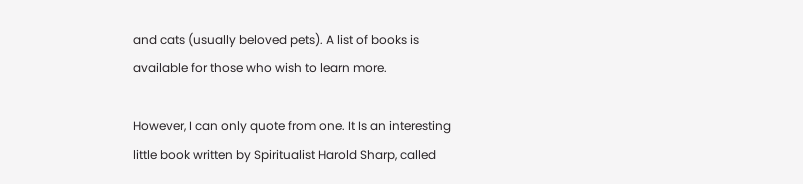and cats (usually beloved pets). A list of books is available for those who wish to learn more.

However, I can only quote from one. It Is an interesting little book written by Spiritualist Harold Sharp, called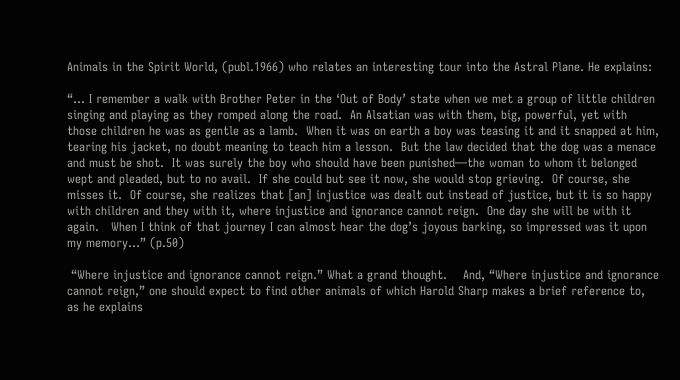Animals in the Spirit World, (publ.1966) who relates an interesting tour into the Astral Plane. He explains:

“… I remember a walk with Brother Peter in the ‘Out of Body’ state when we met a group of little children singing and playing as they romped along the road.  An Alsatian was with them, big, powerful, yet with those children he was as gentle as a lamb.  When it was on earth a boy was teasing it and it snapped at him, tearing his jacket, no doubt meaning to teach him a lesson.  But the law decided that the dog was a menace and must be shot.  It was surely the boy who should have been punished—the woman to whom it belonged wept and pleaded, but to no avail.  If she could but see it now, she would stop grieving.  Of course, she misses it.  Of course, she realizes that [an] injustice was dealt out instead of justice, but it is so happy with children and they with it, where injustice and ignorance cannot reign.  One day she will be with it again.   When I think of that journey I can almost hear the dog’s joyous barking, so impressed was it upon my memory…” (p.50)

 “Where injustice and ignorance cannot reign.” What a grand thought.    And, “Where injustice and ignorance cannot reign,” one should expect to find other animals of which Harold Sharp makes a brief reference to, as he explains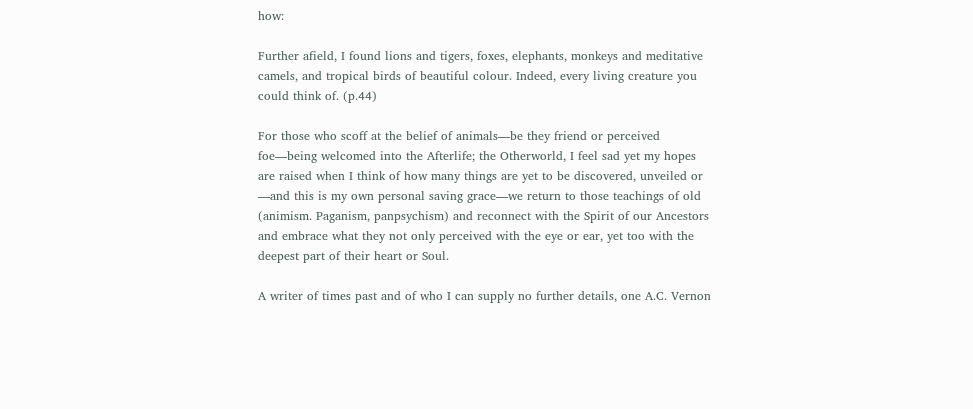how:

Further afield, I found lions and tigers, foxes, elephants, monkeys and meditative camels, and tropical birds of beautiful colour. Indeed, every living creature you could think of. (p.44)

For those who scoff at the belief of animals—be they friend or perceived foe—being welcomed into the Afterlife; the Otherworld, I feel sad yet my hopes are raised when I think of how many things are yet to be discovered, unveiled or —and this is my own personal saving grace—we return to those teachings of old (animism. Paganism, panpsychism) and reconnect with the Spirit of our Ancestors and embrace what they not only perceived with the eye or ear, yet too with the deepest part of their heart or Soul.

A writer of times past and of who I can supply no further details, one A.C. Vernon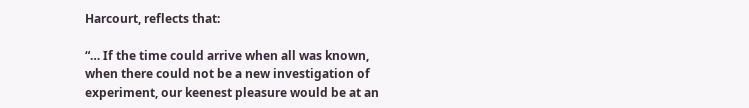Harcourt, reflects that:

“… If the time could arrive when all was known, when there could not be a new investigation of experiment, our keenest pleasure would be at an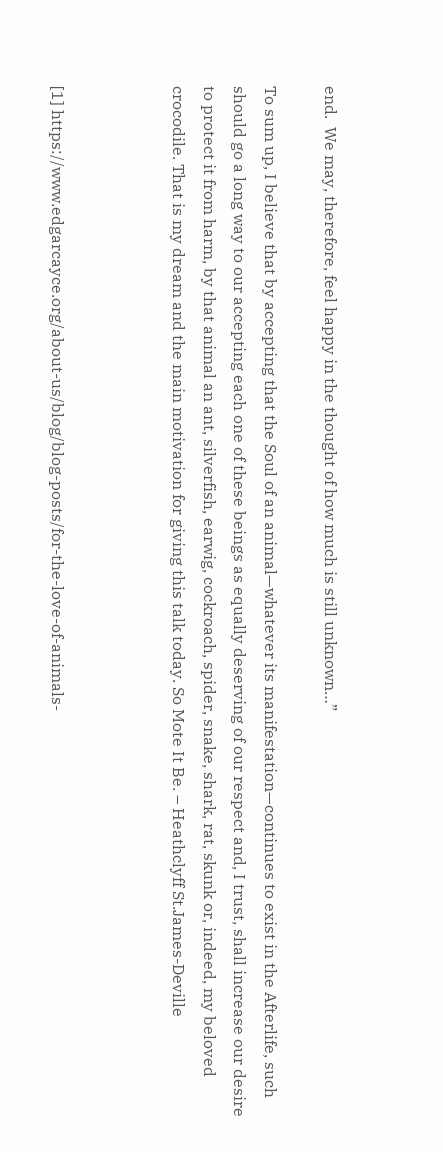end.  We may, therefore, feel happy in the thought of how much is still unknown…”

To sum up, I believe that by accepting that the Soul of an animal—whatever its manifestation—continues to exist in the Afterlife, such should go a long way to our accepting each one of these beings as equally deserving of our respect and, I trust, shall increase our desire to protect it from harm, by that animal an ant, silverfish, earwig, cockroach, spider, snake, shark, rat, skunk or, indeed, my beloved crocodile. That is my dream and the main motivation for giving this talk today. So Mote It Be. – Heathclyff St.James-Deville



[1] https://www.edgarcayce.org/about-us/blog/blog-posts/for-the-love-of-animals-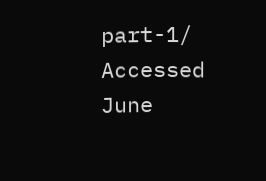part-1/  Accessed June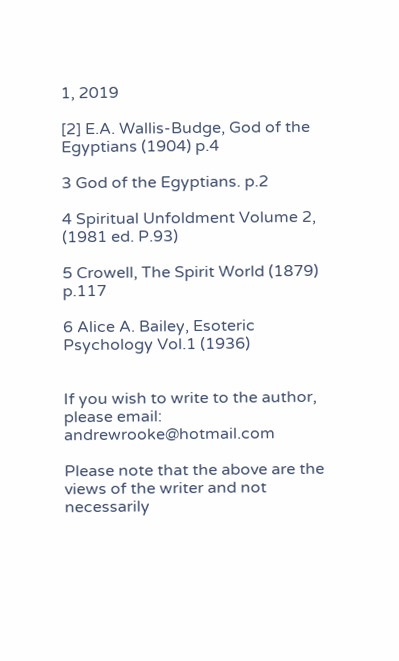1, 2019

[2] E.A. Wallis-Budge, God of the Egyptians (1904) p.4

3 God of the Egyptians. p.2

4 Spiritual Unfoldment Volume 2, (1981 ed. P.93)

5 Crowell, The Spirit World (1879) p.117

6 Alice A. Bailey, Esoteric Psychology Vol.1 (1936)


If you wish to write to the author, please email: andrewrooke@hotmail.com

Please note that the above are the views of the writer and not necessarily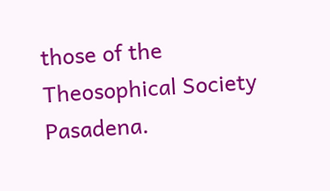those of the Theosophical Society Pasadena.